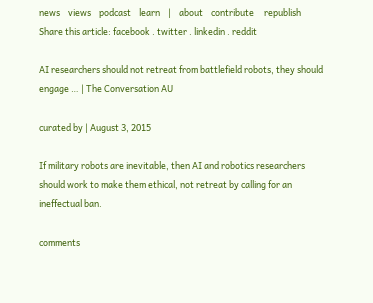news    views    podcast    learn    |    about    contribute     republish
Share this article: facebook . twitter . linkedin . reddit

AI researchers should not retreat from battlefield robots, they should engage … | The Conversation AU

curated by | August 3, 2015

If military robots are inevitable, then AI and robotics researchers should work to make them ethical, not retreat by calling for an ineffectual ban.

comments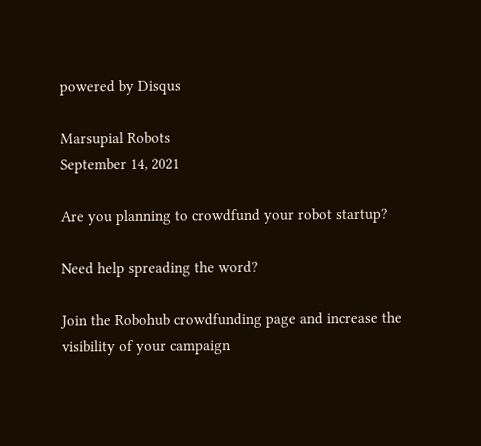powered by Disqus

Marsupial Robots
September 14, 2021

Are you planning to crowdfund your robot startup?

Need help spreading the word?

Join the Robohub crowdfunding page and increase the visibility of your campaign